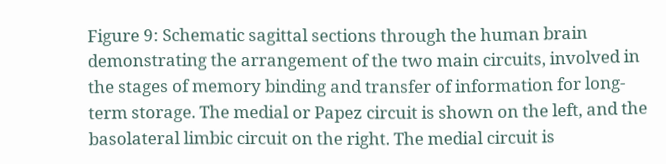Figure 9: Schematic sagittal sections through the human brain demonstrating the arrangement of the two main circuits, involved in the stages of memory binding and transfer of information for long-term storage. The medial or Papez circuit is shown on the left, and the basolateral limbic circuit on the right. The medial circuit is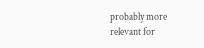probably more relevant for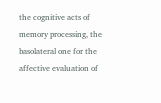the cognitive acts of memory processing, the basolateral one for the affective evaluation of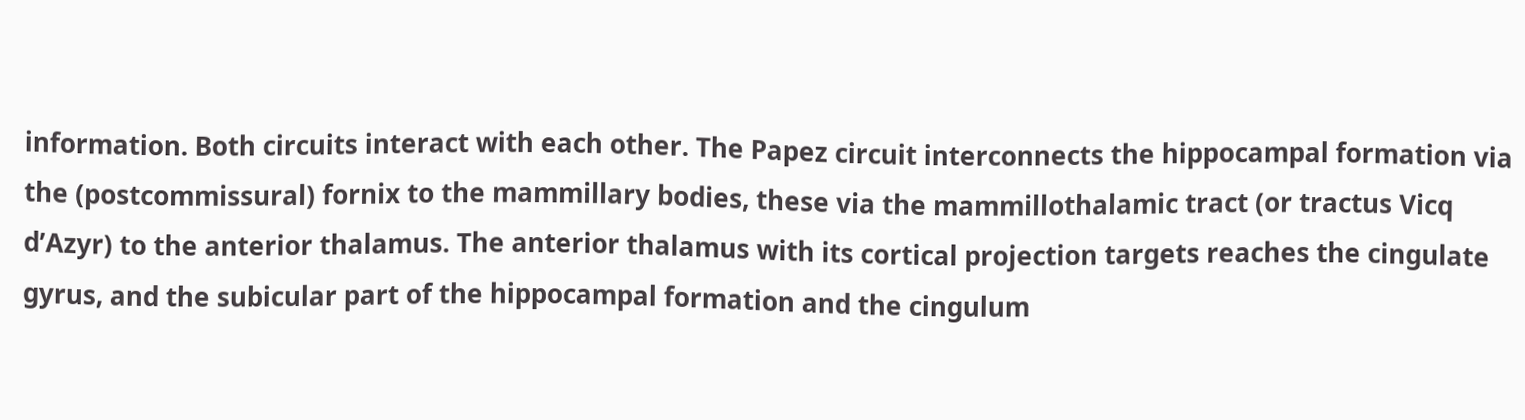information. Both circuits interact with each other. The Papez circuit interconnects the hippocampal formation via the (postcommissural) fornix to the mammillary bodies, these via the mammillothalamic tract (or tractus Vicq d’Azyr) to the anterior thalamus. The anterior thalamus with its cortical projection targets reaches the cingulate gyrus, and the subicular part of the hippocampal formation and the cingulum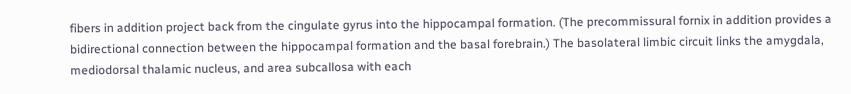fibers in addition project back from the cingulate gyrus into the hippocampal formation. (The precommissural fornix in addition provides a bidirectional connection between the hippocampal formation and the basal forebrain.) The basolateral limbic circuit links the amygdala, mediodorsal thalamic nucleus, and area subcallosa with each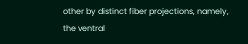other by distinct fiber projections, namely, the ventral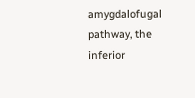amygdalofugal pathway, the inferior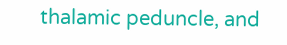thalamic peduncle, and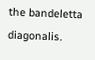the bandeletta diagonalis.